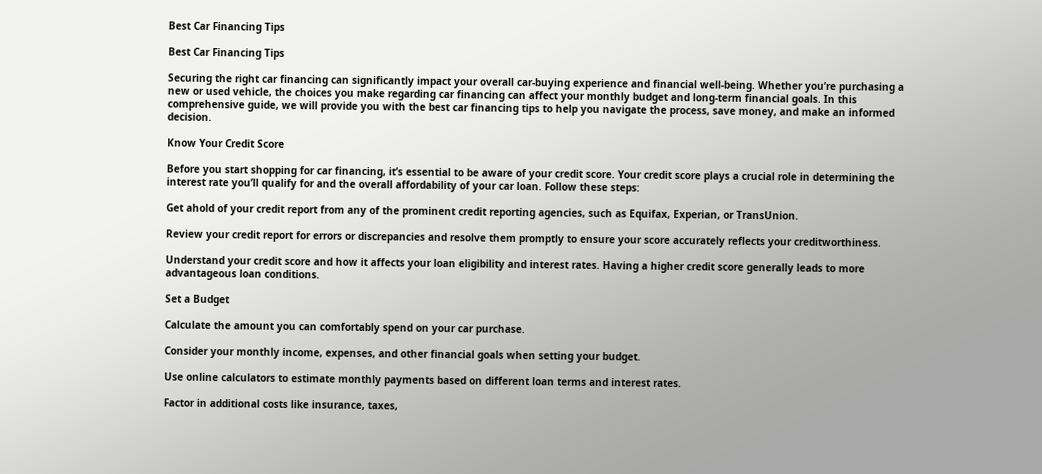Best Car Financing Tips

Best Car Financing Tips

Securing the right car financing can significantly impact your overall car-buying experience and financial well-being. Whether you’re purchasing a new or used vehicle, the choices you make regarding car financing can affect your monthly budget and long-term financial goals. In this comprehensive guide, we will provide you with the best car financing tips to help you navigate the process, save money, and make an informed decision.

Know Your Credit Score

Before you start shopping for car financing, it’s essential to be aware of your credit score. Your credit score plays a crucial role in determining the interest rate you’ll qualify for and the overall affordability of your car loan. Follow these steps:

Get ahold of your credit report from any of the prominent credit reporting agencies, such as Equifax, Experian, or TransUnion.

Review your credit report for errors or discrepancies and resolve them promptly to ensure your score accurately reflects your creditworthiness.

Understand your credit score and how it affects your loan eligibility and interest rates. Having a higher credit score generally leads to more advantageous loan conditions.

Set a Budget

Calculate the amount you can comfortably spend on your car purchase.

Consider your monthly income, expenses, and other financial goals when setting your budget.

Use online calculators to estimate monthly payments based on different loan terms and interest rates.

Factor in additional costs like insurance, taxes,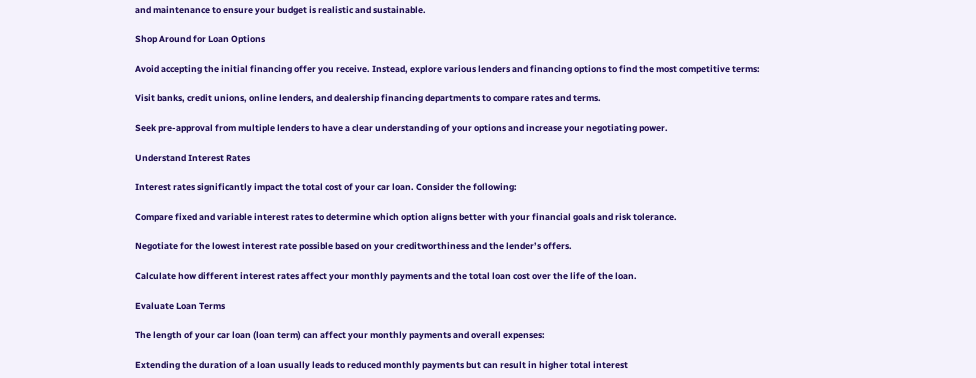and maintenance to ensure your budget is realistic and sustainable.

Shop Around for Loan Options

Avoid accepting the initial financing offer you receive. Instead, explore various lenders and financing options to find the most competitive terms:

Visit banks, credit unions, online lenders, and dealership financing departments to compare rates and terms.

Seek pre-approval from multiple lenders to have a clear understanding of your options and increase your negotiating power.

Understand Interest Rates

Interest rates significantly impact the total cost of your car loan. Consider the following:

Compare fixed and variable interest rates to determine which option aligns better with your financial goals and risk tolerance.

Negotiate for the lowest interest rate possible based on your creditworthiness and the lender’s offers.

Calculate how different interest rates affect your monthly payments and the total loan cost over the life of the loan.

Evaluate Loan Terms

The length of your car loan (loan term) can affect your monthly payments and overall expenses:

Extending the duration of a loan usually leads to reduced monthly payments but can result in higher total interest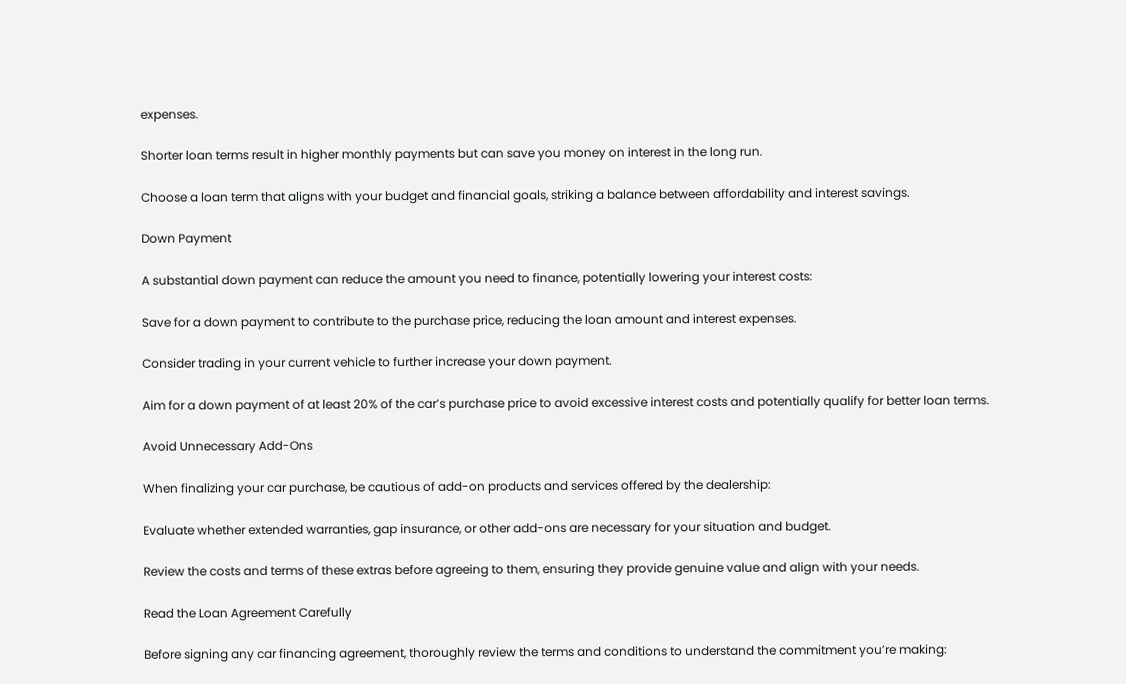expenses.

Shorter loan terms result in higher monthly payments but can save you money on interest in the long run.

Choose a loan term that aligns with your budget and financial goals, striking a balance between affordability and interest savings.

Down Payment

A substantial down payment can reduce the amount you need to finance, potentially lowering your interest costs:

Save for a down payment to contribute to the purchase price, reducing the loan amount and interest expenses.

Consider trading in your current vehicle to further increase your down payment.

Aim for a down payment of at least 20% of the car’s purchase price to avoid excessive interest costs and potentially qualify for better loan terms.

Avoid Unnecessary Add-Ons

When finalizing your car purchase, be cautious of add-on products and services offered by the dealership:

Evaluate whether extended warranties, gap insurance, or other add-ons are necessary for your situation and budget.

Review the costs and terms of these extras before agreeing to them, ensuring they provide genuine value and align with your needs.

Read the Loan Agreement Carefully

Before signing any car financing agreement, thoroughly review the terms and conditions to understand the commitment you’re making: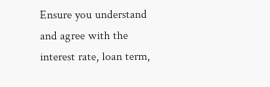Ensure you understand and agree with the interest rate, loan term,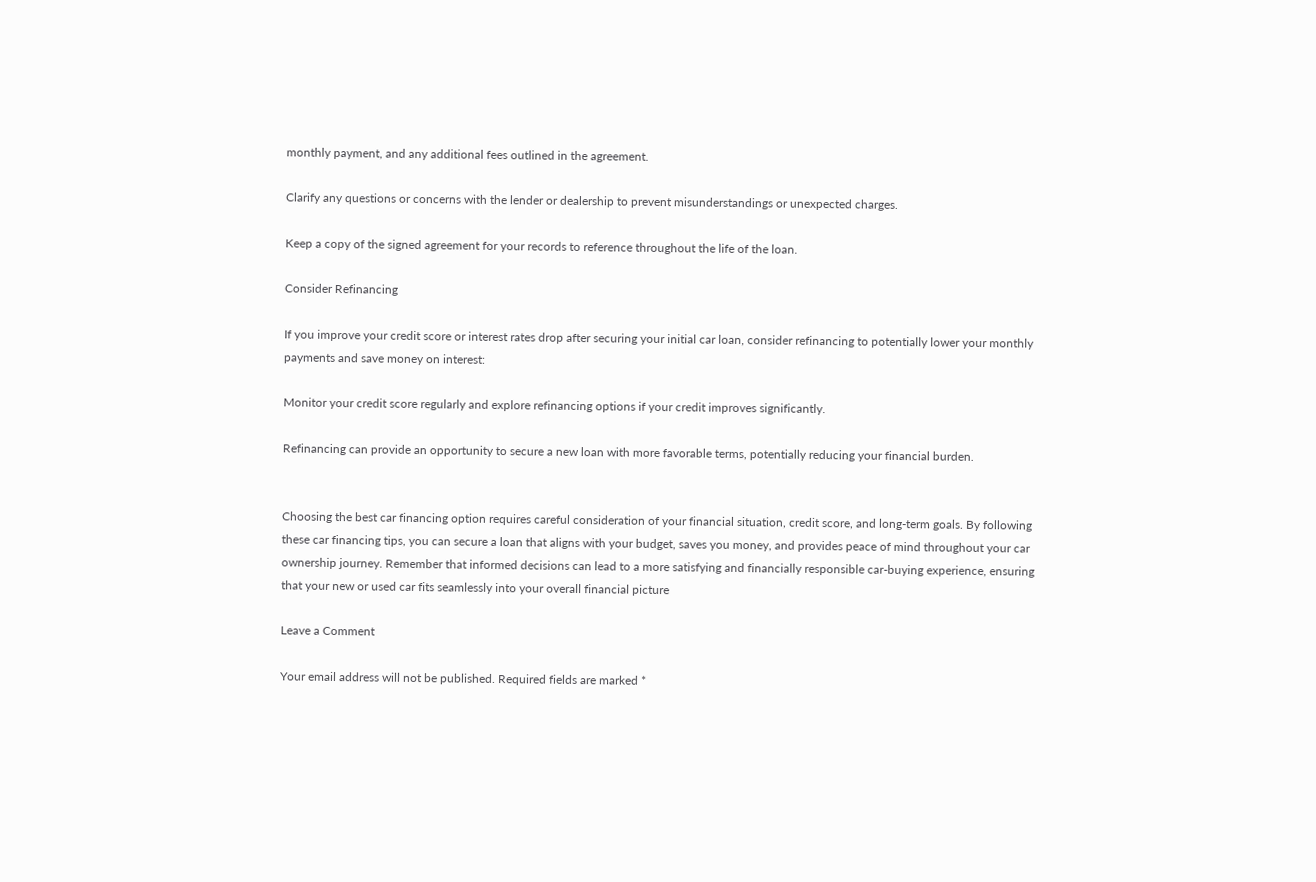monthly payment, and any additional fees outlined in the agreement.

Clarify any questions or concerns with the lender or dealership to prevent misunderstandings or unexpected charges.

Keep a copy of the signed agreement for your records to reference throughout the life of the loan.

Consider Refinancing

If you improve your credit score or interest rates drop after securing your initial car loan, consider refinancing to potentially lower your monthly payments and save money on interest:

Monitor your credit score regularly and explore refinancing options if your credit improves significantly.

Refinancing can provide an opportunity to secure a new loan with more favorable terms, potentially reducing your financial burden.


Choosing the best car financing option requires careful consideration of your financial situation, credit score, and long-term goals. By following these car financing tips, you can secure a loan that aligns with your budget, saves you money, and provides peace of mind throughout your car ownership journey. Remember that informed decisions can lead to a more satisfying and financially responsible car-buying experience, ensuring that your new or used car fits seamlessly into your overall financial picture

Leave a Comment

Your email address will not be published. Required fields are marked *